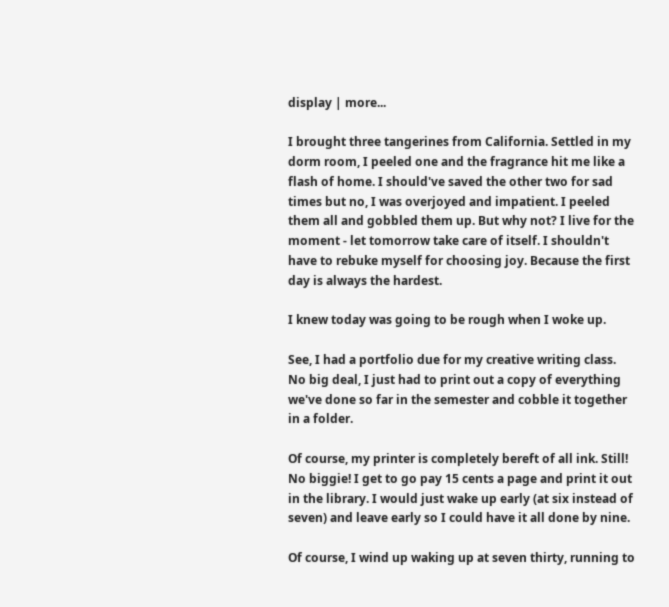display | more...

I brought three tangerines from California. Settled in my dorm room, I peeled one and the fragrance hit me like a flash of home. I should've saved the other two for sad times but no, I was overjoyed and impatient. I peeled them all and gobbled them up. But why not? I live for the moment - let tomorrow take care of itself. I shouldn't have to rebuke myself for choosing joy. Because the first day is always the hardest.

I knew today was going to be rough when I woke up.

See, I had a portfolio due for my creative writing class. No big deal, I just had to print out a copy of everything we've done so far in the semester and cobble it together in a folder.

Of course, my printer is completely bereft of all ink. Still! No biggie! I get to go pay 15 cents a page and print it out in the library. I would just wake up early (at six instead of seven) and leave early so I could have it all done by nine.

Of course, I wind up waking up at seven thirty, running to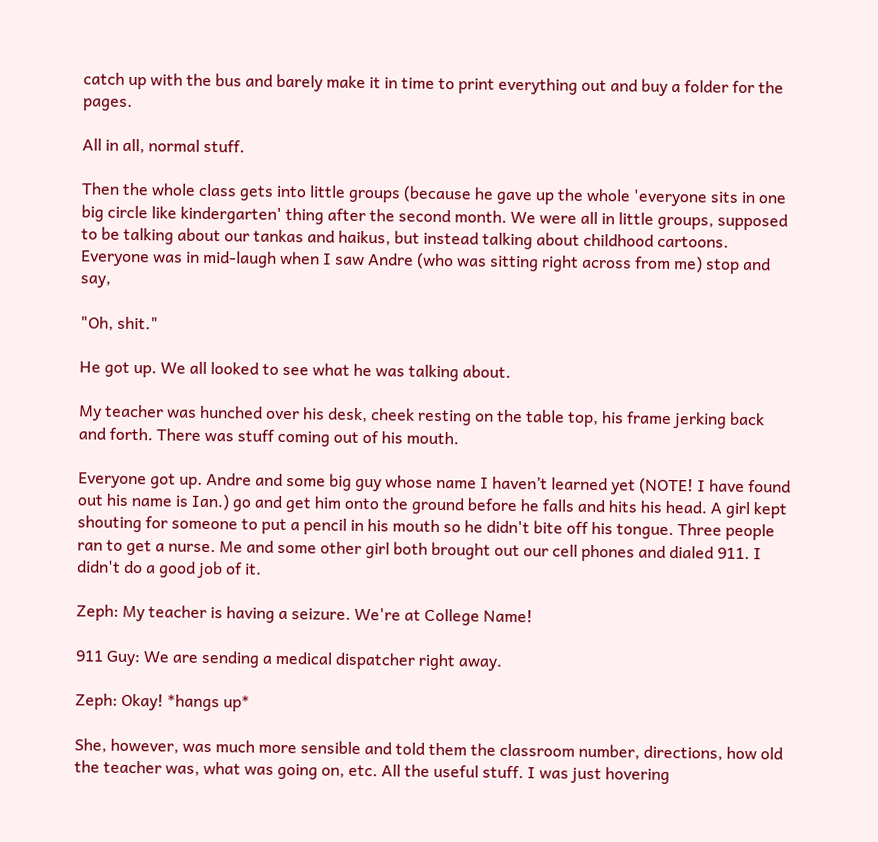catch up with the bus and barely make it in time to print everything out and buy a folder for the pages.

All in all, normal stuff.

Then the whole class gets into little groups (because he gave up the whole 'everyone sits in one big circle like kindergarten' thing after the second month. We were all in little groups, supposed to be talking about our tankas and haikus, but instead talking about childhood cartoons. Everyone was in mid-laugh when I saw Andre (who was sitting right across from me) stop and say,

"Oh, shit."

He got up. We all looked to see what he was talking about.

My teacher was hunched over his desk, cheek resting on the table top, his frame jerking back and forth. There was stuff coming out of his mouth.

Everyone got up. Andre and some big guy whose name I haven’t learned yet (NOTE! I have found out his name is Ian.) go and get him onto the ground before he falls and hits his head. A girl kept shouting for someone to put a pencil in his mouth so he didn't bite off his tongue. Three people ran to get a nurse. Me and some other girl both brought out our cell phones and dialed 911. I didn't do a good job of it.

Zeph: My teacher is having a seizure. We're at College Name!

911 Guy: We are sending a medical dispatcher right away.

Zeph: Okay! *hangs up*

She, however, was much more sensible and told them the classroom number, directions, how old the teacher was, what was going on, etc. All the useful stuff. I was just hovering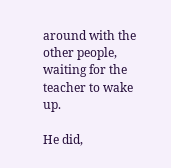around with the other people, waiting for the teacher to wake up.

He did,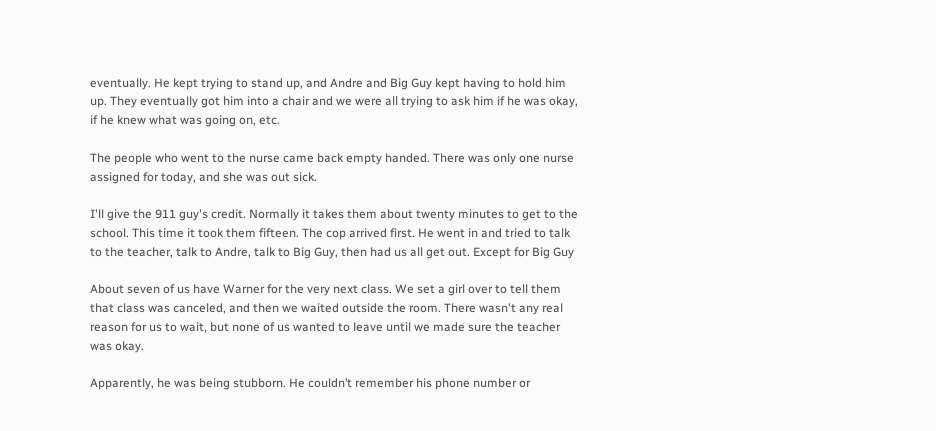eventually. He kept trying to stand up, and Andre and Big Guy kept having to hold him up. They eventually got him into a chair and we were all trying to ask him if he was okay, if he knew what was going on, etc.

The people who went to the nurse came back empty handed. There was only one nurse assigned for today, and she was out sick.

I'll give the 911 guy's credit. Normally it takes them about twenty minutes to get to the school. This time it took them fifteen. The cop arrived first. He went in and tried to talk to the teacher, talk to Andre, talk to Big Guy, then had us all get out. Except for Big Guy

About seven of us have Warner for the very next class. We set a girl over to tell them that class was canceled, and then we waited outside the room. There wasn't any real reason for us to wait, but none of us wanted to leave until we made sure the teacher was okay.

Apparently, he was being stubborn. He couldn’t remember his phone number or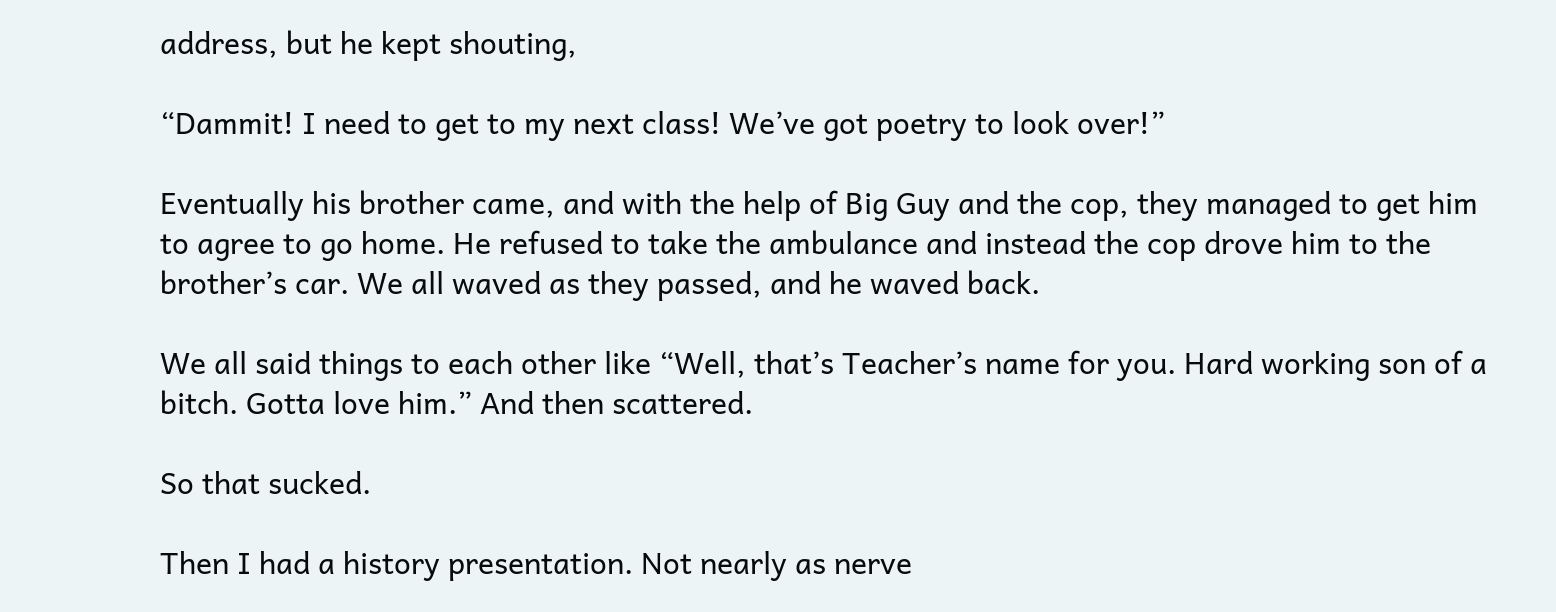address, but he kept shouting,

“Dammit! I need to get to my next class! We’ve got poetry to look over!”

Eventually his brother came, and with the help of Big Guy and the cop, they managed to get him to agree to go home. He refused to take the ambulance and instead the cop drove him to the brother’s car. We all waved as they passed, and he waved back.

We all said things to each other like “Well, that’s Teacher’s name for you. Hard working son of a bitch. Gotta love him.” And then scattered.

So that sucked.

Then I had a history presentation. Not nearly as nerve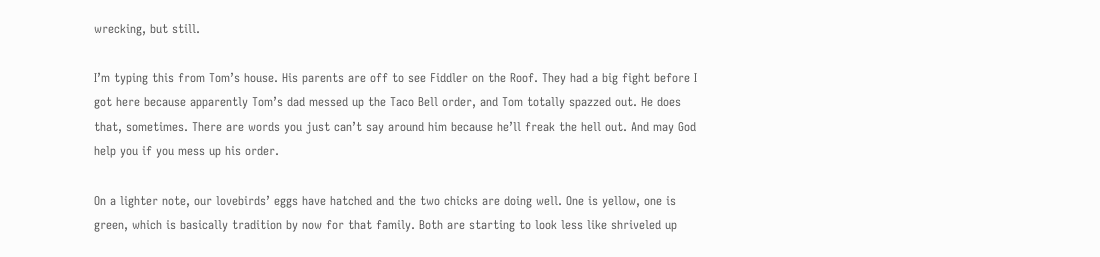wrecking, but still.

I’m typing this from Tom’s house. His parents are off to see Fiddler on the Roof. They had a big fight before I got here because apparently Tom’s dad messed up the Taco Bell order, and Tom totally spazzed out. He does that, sometimes. There are words you just can’t say around him because he’ll freak the hell out. And may God help you if you mess up his order.

On a lighter note, our lovebirds’ eggs have hatched and the two chicks are doing well. One is yellow, one is green, which is basically tradition by now for that family. Both are starting to look less like shriveled up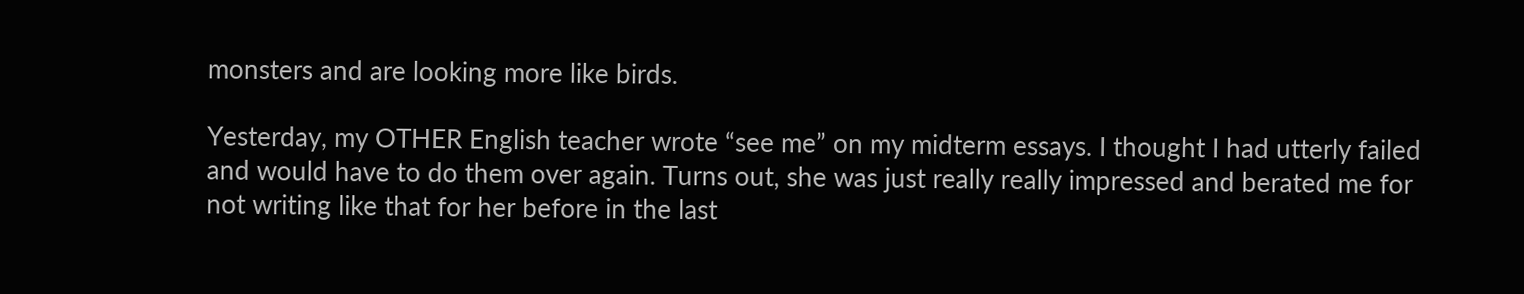monsters and are looking more like birds.

Yesterday, my OTHER English teacher wrote “see me” on my midterm essays. I thought I had utterly failed and would have to do them over again. Turns out, she was just really really impressed and berated me for not writing like that for her before in the last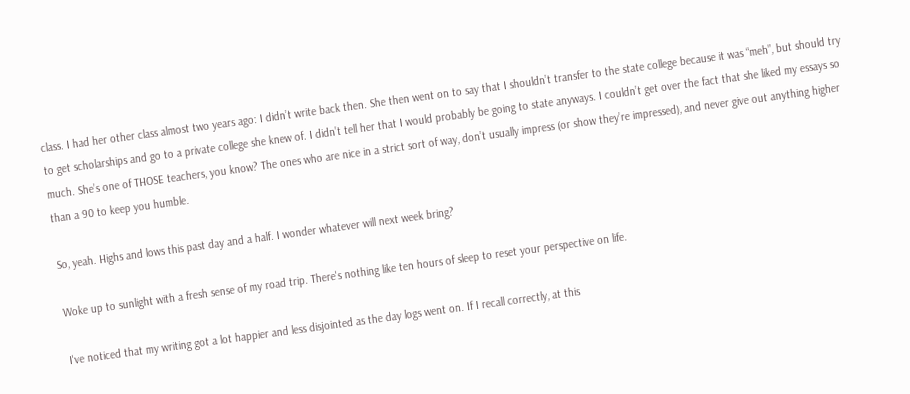class. I had her other class almost two years ago: I didn’t write back then. She then went on to say that I shouldn’t transfer to the state college because it was “meh”, but should try to get scholarships and go to a private college she knew of. I didn’t tell her that I would probably be going to state anyways. I couldn’t get over the fact that she liked my essays so much. She’s one of THOSE teachers, you know? The ones who are nice in a strict sort of way, don’t usually impress (or show they’re impressed), and never give out anything higher than a 90 to keep you humble.

So, yeah. Highs and lows this past day and a half. I wonder whatever will next week bring?

Woke up to sunlight with a fresh sense of my road trip. There's nothing like ten hours of sleep to reset your perspective on life.

I've noticed that my writing got a lot happier and less disjointed as the day logs went on. If I recall correctly, at this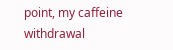point, my caffeine withdrawal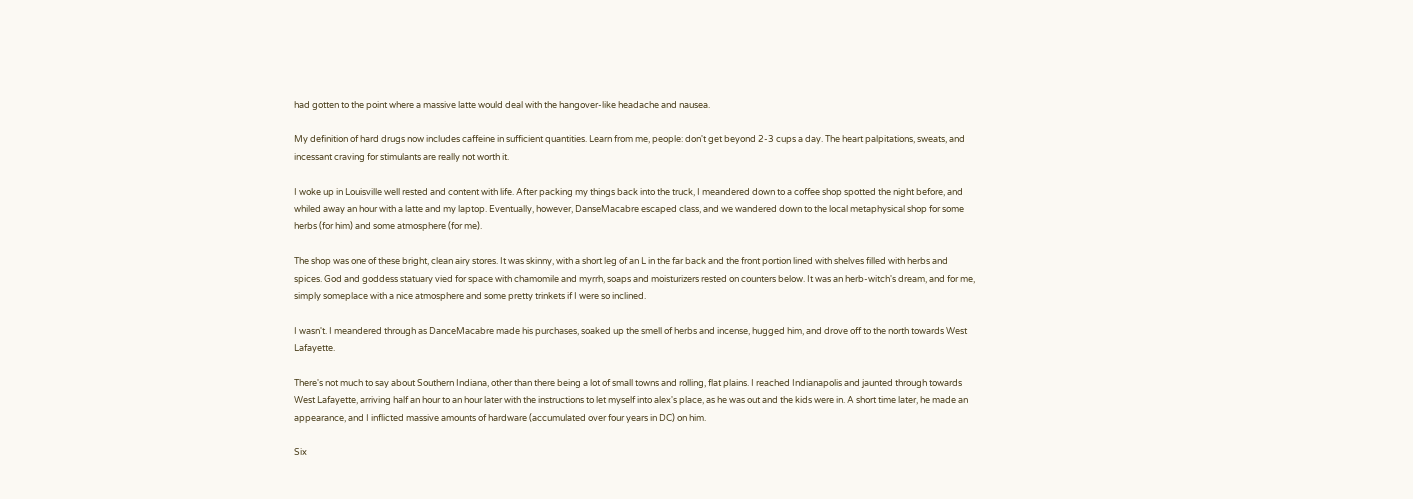had gotten to the point where a massive latte would deal with the hangover-like headache and nausea.

My definition of hard drugs now includes caffeine in sufficient quantities. Learn from me, people: don't get beyond 2-3 cups a day. The heart palpitations, sweats, and incessant craving for stimulants are really not worth it.

I woke up in Louisville well rested and content with life. After packing my things back into the truck, I meandered down to a coffee shop spotted the night before, and whiled away an hour with a latte and my laptop. Eventually, however, DanseMacabre escaped class, and we wandered down to the local metaphysical shop for some herbs (for him) and some atmosphere (for me).

The shop was one of these bright, clean airy stores. It was skinny, with a short leg of an L in the far back and the front portion lined with shelves filled with herbs and spices. God and goddess statuary vied for space with chamomile and myrrh, soaps and moisturizers rested on counters below. It was an herb-witch's dream, and for me, simply someplace with a nice atmosphere and some pretty trinkets if I were so inclined.

I wasn't. I meandered through as DanceMacabre made his purchases, soaked up the smell of herbs and incense, hugged him, and drove off to the north towards West Lafayette.

There's not much to say about Southern Indiana, other than there being a lot of small towns and rolling, flat plains. I reached Indianapolis and jaunted through towards West Lafayette, arriving half an hour to an hour later with the instructions to let myself into alex's place, as he was out and the kids were in. A short time later, he made an appearance, and I inflicted massive amounts of hardware (accumulated over four years in DC) on him.

Six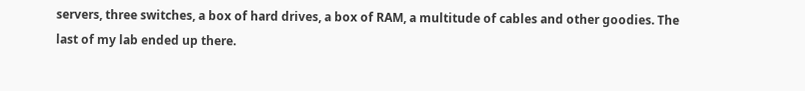servers, three switches, a box of hard drives, a box of RAM, a multitude of cables and other goodies. The last of my lab ended up there.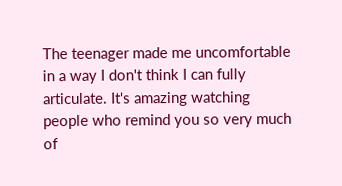The teenager made me uncomfortable in a way I don't think I can fully articulate. It's amazing watching people who remind you so very much of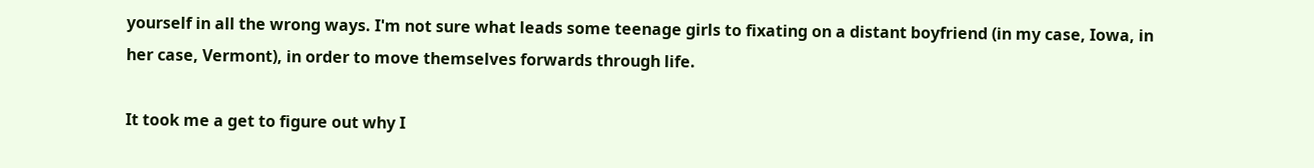yourself in all the wrong ways. I'm not sure what leads some teenage girls to fixating on a distant boyfriend (in my case, Iowa, in her case, Vermont), in order to move themselves forwards through life.

It took me a get to figure out why I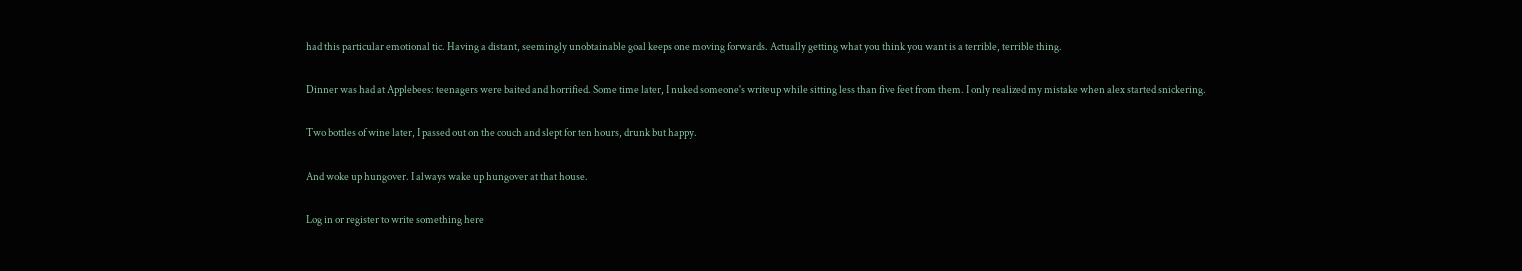had this particular emotional tic. Having a distant, seemingly unobtainable goal keeps one moving forwards. Actually getting what you think you want is a terrible, terrible thing.

Dinner was had at Applebees: teenagers were baited and horrified. Some time later, I nuked someone's writeup while sitting less than five feet from them. I only realized my mistake when alex started snickering.

Two bottles of wine later, I passed out on the couch and slept for ten hours, drunk but happy.

And woke up hungover. I always wake up hungover at that house.

Log in or register to write something here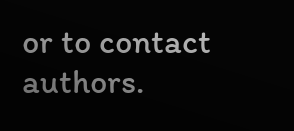or to contact authors.